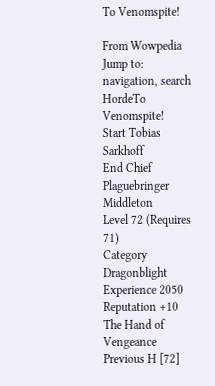To Venomspite!

From Wowpedia
Jump to: navigation, search
HordeTo Venomspite!
Start Tobias Sarkhoff
End Chief Plaguebringer Middleton
Level 72 (Requires 71)
Category Dragonblight
Experience 2050
Reputation +10 The Hand of Vengeance
Previous H [72]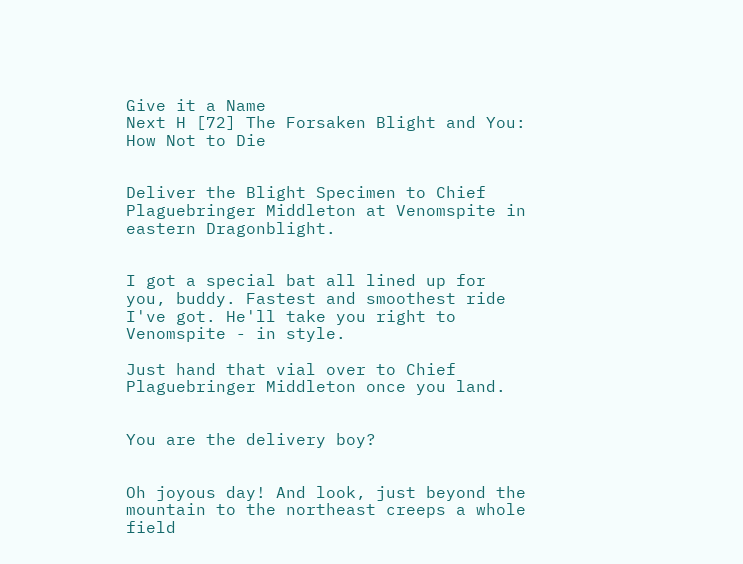Give it a Name
Next H [72] The Forsaken Blight and You: How Not to Die


Deliver the Blight Specimen to Chief Plaguebringer Middleton at Venomspite in eastern Dragonblight.


I got a special bat all lined up for you, buddy. Fastest and smoothest ride I've got. He'll take you right to Venomspite - in style.

Just hand that vial over to Chief Plaguebringer Middleton once you land.


You are the delivery boy?


Oh joyous day! And look, just beyond the mountain to the northeast creeps a whole field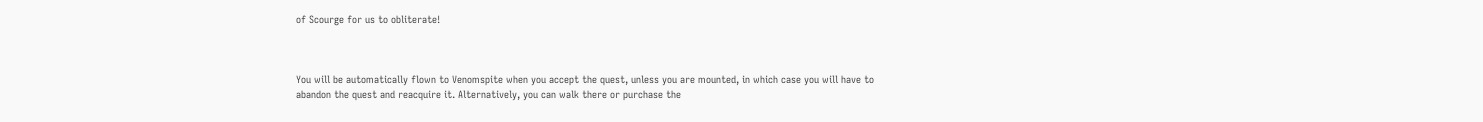of Scourge for us to obliterate!



You will be automatically flown to Venomspite when you accept the quest, unless you are mounted, in which case you will have to abandon the quest and reacquire it. Alternatively, you can walk there or purchase the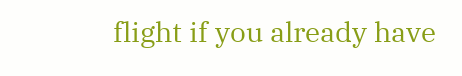flight if you already have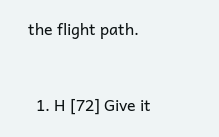the flight path.


  1. H [72] Give it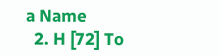a Name
  2. H [72] To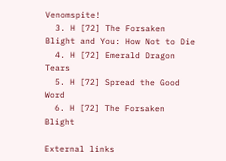Venomspite!
  3. H [72] The Forsaken Blight and You: How Not to Die
  4. H [72] Emerald Dragon Tears
  5. H [72] Spread the Good Word
  6. H [72] The Forsaken Blight

External links